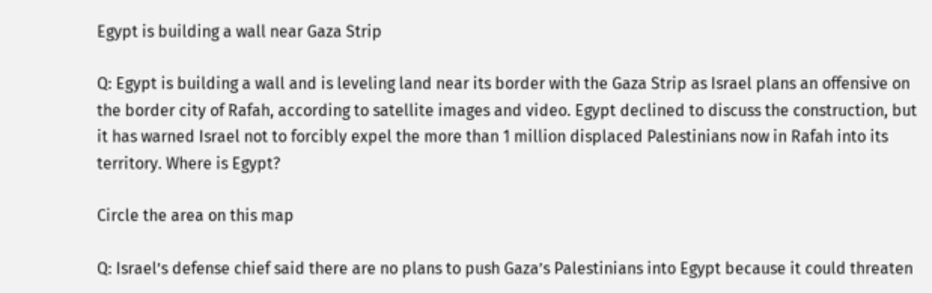Egypt is building a wall near Gaza Strip

Q: Egypt is building a wall and is leveling land near its border with the Gaza Strip as Israel plans an offensive on the border city of Rafah, according to satellite images and video. Egypt declined to discuss the construction, but it has warned Israel not to forcibly expel the more than 1 million displaced Palestinians now in Rafah into its territory. Where is Egypt?

Circle the area on this map

Q: Israel’s defense chief said there are no plans to push Gaza’s Palestinians into Egypt because it could threaten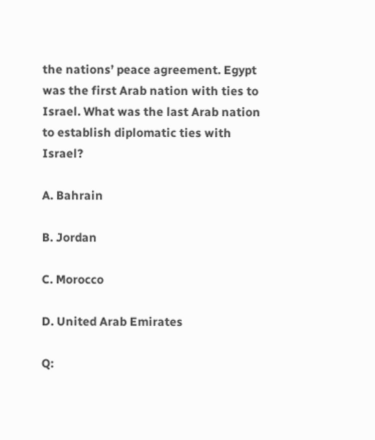the nations’ peace agreement. Egypt was the first Arab nation with ties to Israel. What was the last Arab nation to establish diplomatic ties with Israel?

A. Bahrain

B. Jordan

C. Morocco

D. United Arab Emirates

Q: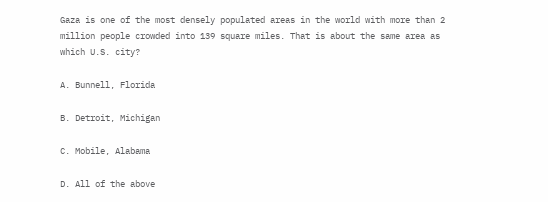Gaza is one of the most densely populated areas in the world with more than 2 million people crowded into 139 square miles. That is about the same area as which U.S. city?

A. Bunnell, Florida

B. Detroit, Michigan

C. Mobile, Alabama

D. All of the above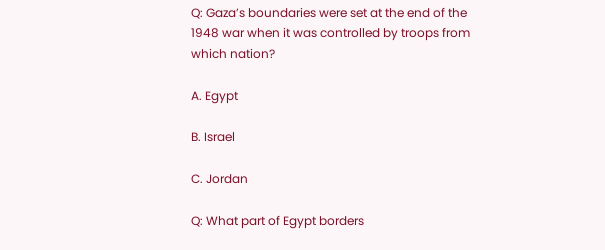Q: Gaza’s boundaries were set at the end of the 1948 war when it was controlled by troops from which nation?

A. Egypt

B. Israel

C. Jordan

Q: What part of Egypt borders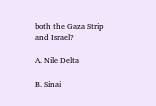both the Gaza Strip and Israel?

A. Nile Delta

B. Sinai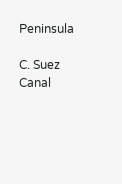Peninsula

C. Suez Canal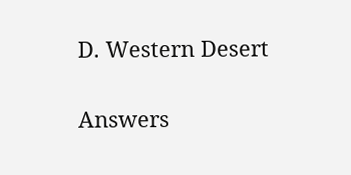D. Western Desert

Answers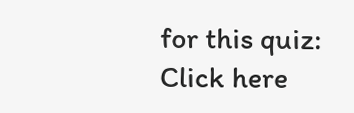for this quiz: Click here